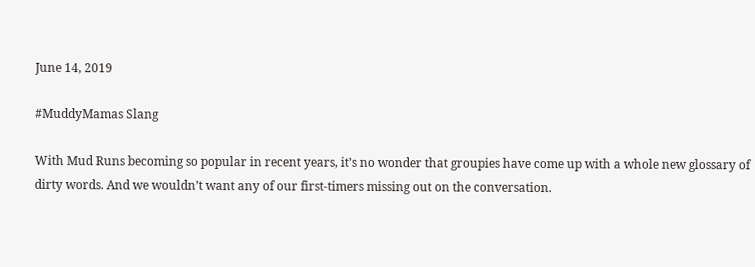June 14, 2019

#MuddyMamas Slang

With Mud Runs becoming so popular in recent years, it’s no wonder that groupies have come up with a whole new glossary of dirty words. And we wouldn’t want any of our first-timers missing out on the conversation.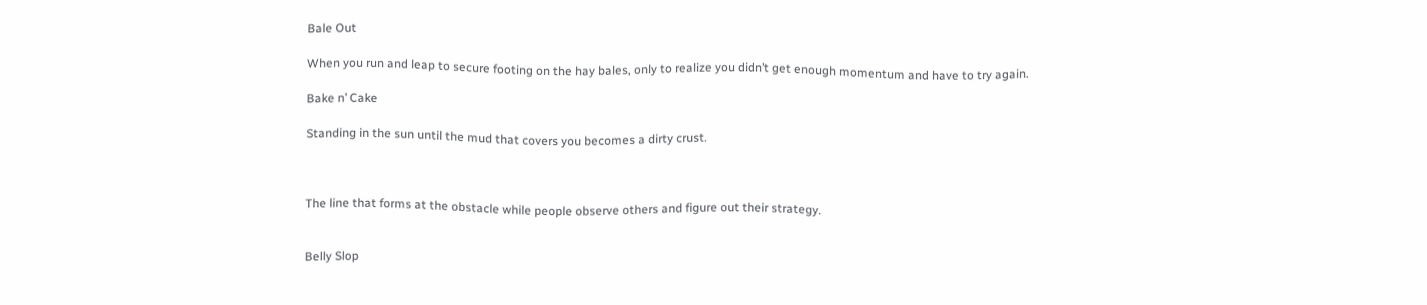Bale Out

When you run and leap to secure footing on the hay bales, only to realize you didn’t get enough momentum and have to try again.

Bake n’ Cake

Standing in the sun until the mud that covers you becomes a dirty crust.



The line that forms at the obstacle while people observe others and figure out their strategy.


Belly Slop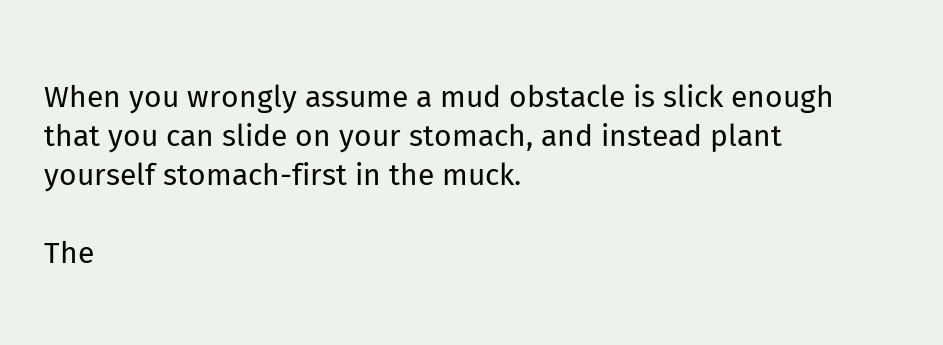When you wrongly assume a mud obstacle is slick enough that you can slide on your stomach, and instead plant yourself stomach-first in the muck.

The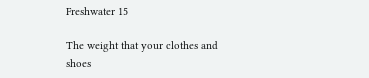Freshwater 15

The weight that your clothes and shoes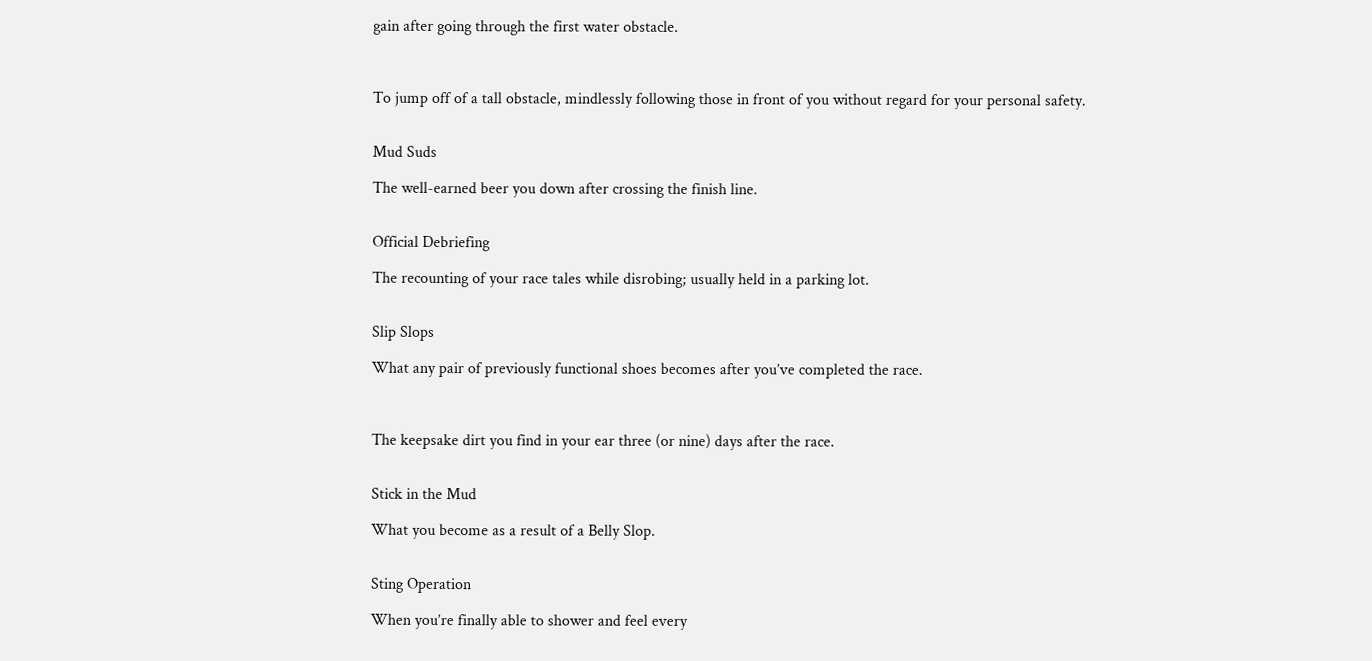gain after going through the first water obstacle.



To jump off of a tall obstacle, mindlessly following those in front of you without regard for your personal safety.


Mud Suds

The well-earned beer you down after crossing the finish line.


Official Debriefing

The recounting of your race tales while disrobing; usually held in a parking lot.


Slip Slops

What any pair of previously functional shoes becomes after you’ve completed the race.



The keepsake dirt you find in your ear three (or nine) days after the race.


Stick in the Mud

What you become as a result of a Belly Slop.


Sting Operation

When you’re finally able to shower and feel every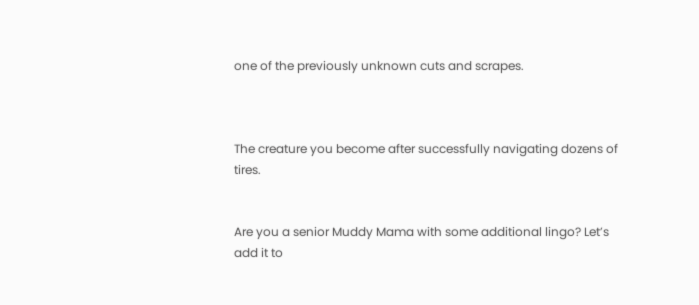one of the previously unknown cuts and scrapes.



The creature you become after successfully navigating dozens of tires.


Are you a senior Muddy Mama with some additional lingo? Let’s add it to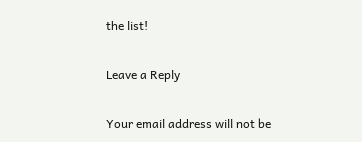the list!

Leave a Reply

Your email address will not be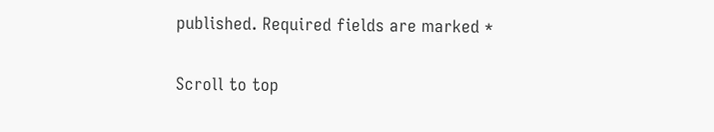published. Required fields are marked *

Scroll to top